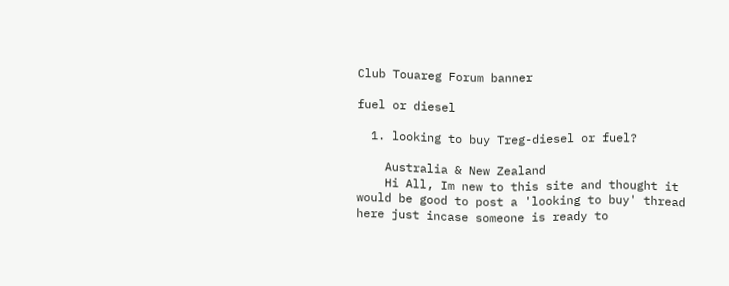Club Touareg Forum banner

fuel or diesel

  1. looking to buy Treg-diesel or fuel?

    Australia & New Zealand
    Hi All, Im new to this site and thought it would be good to post a 'looking to buy' thread here just incase someone is ready to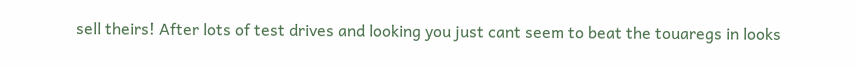sell theirs! After lots of test drives and looking you just cant seem to beat the touaregs in looks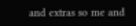and extras so me and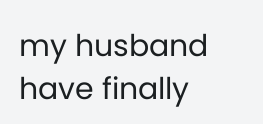my husband have finally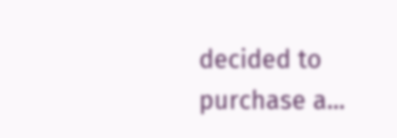decided to purchase a...